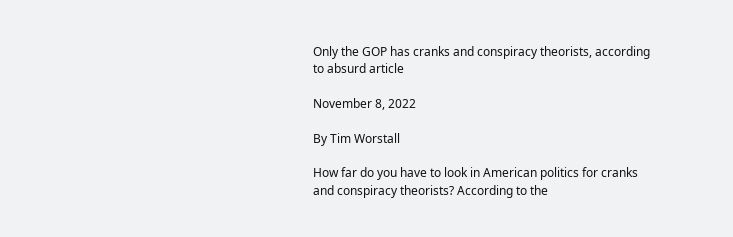Only the GOP has cranks and conspiracy theorists, according to absurd article

November 8, 2022

By Tim Worstall

How far do you have to look in American politics for cranks and conspiracy theorists? According to the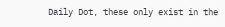Daily Dot, these only exist in the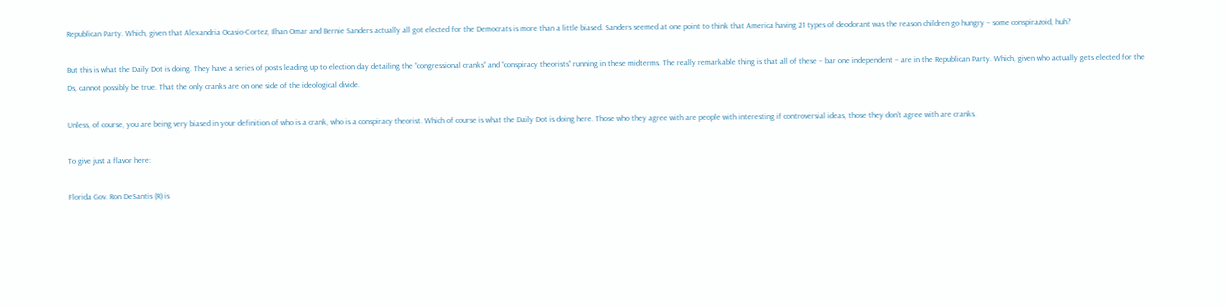Republican Party. Which, given that Alexandria Ocasio-Cortez, Ilhan Omar and Bernie Sanders actually all got elected for the Democrats is more than a little biased. Sanders seemed at one point to think that America having 21 types of deodorant was the reason children go hungry – some conspirazoid, huh?

But this is what the Daily Dot is doing. They have a series of posts leading up to election day detailing the “congressional cranks” and “conspiracy theorists” running in these midterms. The really remarkable thing is that all of these – bar one independent – are in the Republican Party. Which, given who actually gets elected for the Ds, cannot possibly be true. That the only cranks are on one side of the ideological divide.

Unless, of course, you are being very biased in your definition of who is a crank, who is a conspiracy theorist. Which of course is what the Daily Dot is doing here. Those who they agree with are people with interesting if controversial ideas, those they don’t agree with are cranks.

To give just a flavor here:

Florida Gov. Ron DeSantis (R) is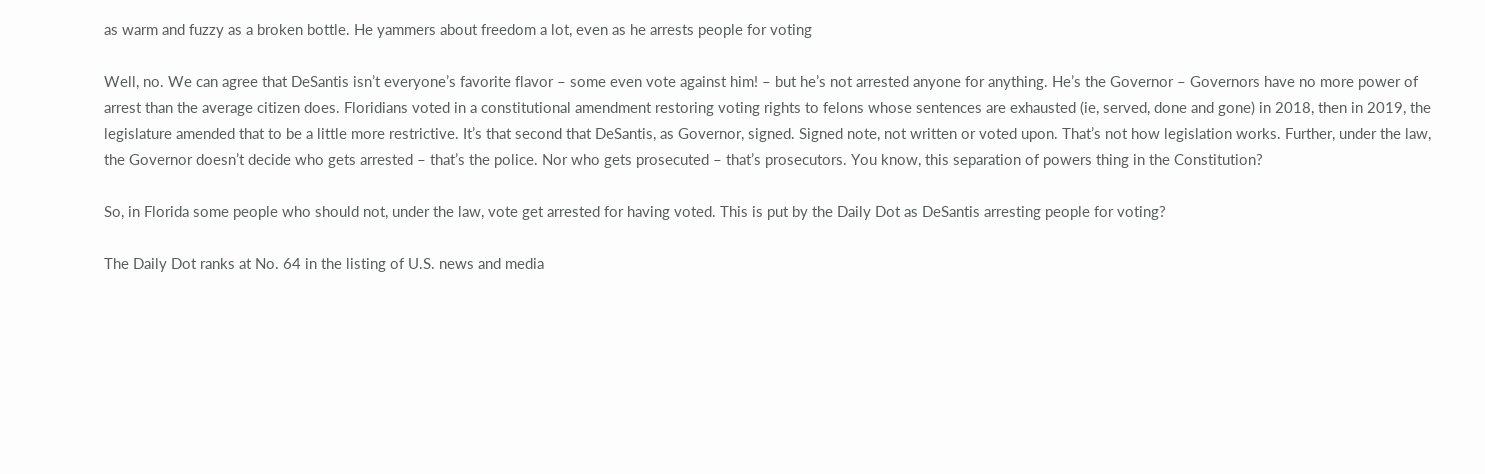as warm and fuzzy as a broken bottle. He yammers about freedom a lot, even as he arrests people for voting

Well, no. We can agree that DeSantis isn’t everyone’s favorite flavor – some even vote against him! – but he’s not arrested anyone for anything. He’s the Governor – Governors have no more power of arrest than the average citizen does. Floridians voted in a constitutional amendment restoring voting rights to felons whose sentences are exhausted (ie, served, done and gone) in 2018, then in 2019, the legislature amended that to be a little more restrictive. It’s that second that DeSantis, as Governor, signed. Signed note, not written or voted upon. That’s not how legislation works. Further, under the law, the Governor doesn’t decide who gets arrested – that’s the police. Nor who gets prosecuted – that’s prosecutors. You know, this separation of powers thing in the Constitution?

So, in Florida some people who should not, under the law, vote get arrested for having voted. This is put by the Daily Dot as DeSantis arresting people for voting?

The Daily Dot ranks at No. 64 in the listing of U.S. news and media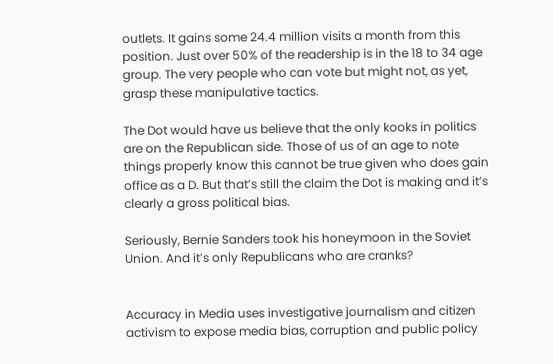outlets. It gains some 24.4 million visits a month from this position. Just over 50% of the readership is in the 18 to 34 age group. The very people who can vote but might not, as yet, grasp these manipulative tactics.

The Dot would have us believe that the only kooks in politics are on the Republican side. Those of us of an age to note things properly know this cannot be true given who does gain office as a D. But that’s still the claim the Dot is making and it’s clearly a gross political bias.

Seriously, Bernie Sanders took his honeymoon in the Soviet Union. And it’s only Republicans who are cranks?


Accuracy in Media uses investigative journalism and citizen activism to expose media bias, corruption and public policy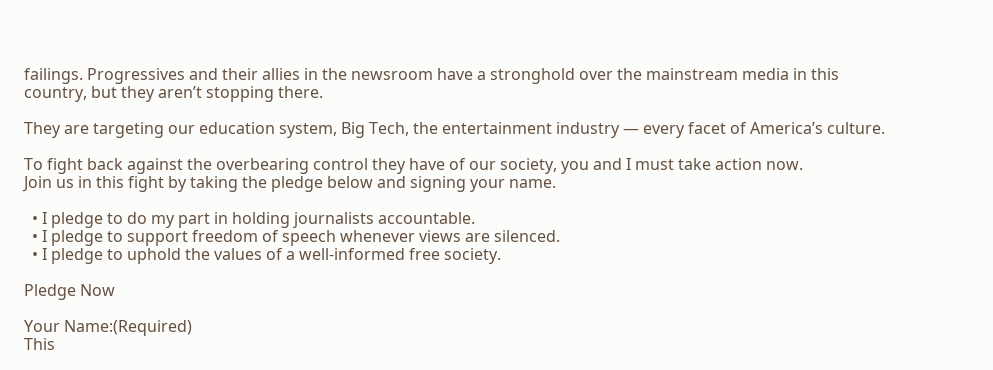failings. Progressives and their allies in the newsroom have a stronghold over the mainstream media in this country, but they aren’t stopping there.

They are targeting our education system, Big Tech, the entertainment industry — every facet of America’s culture.

To fight back against the overbearing control they have of our society, you and I must take action now.
Join us in this fight by taking the pledge below and signing your name.

  • I pledge to do my part in holding journalists accountable.
  • I pledge to support freedom of speech whenever views are silenced.
  • I pledge to uphold the values of a well-informed free society.

Pledge Now

Your Name:(Required)
This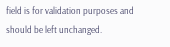field is for validation purposes and should be left unchanged.